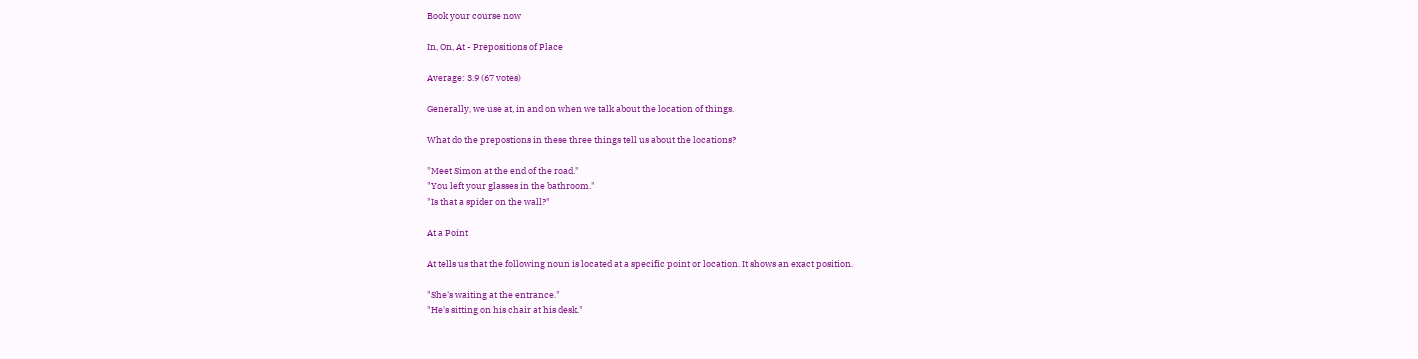Book your course now

In, On, At - Prepositions of Place

Average: 3.9 (67 votes)

Generally, we use at, in and on when we talk about the location of things.

What do the prepostions in these three things tell us about the locations?

"Meet Simon at the end of the road."
"You left your glasses in the bathroom."
"Is that a spider on the wall?"

At a Point

At tells us that the following noun is located at a specific point or location. It shows an exact position.

"She's waiting at the entrance."
"He's sitting on his chair at his desk."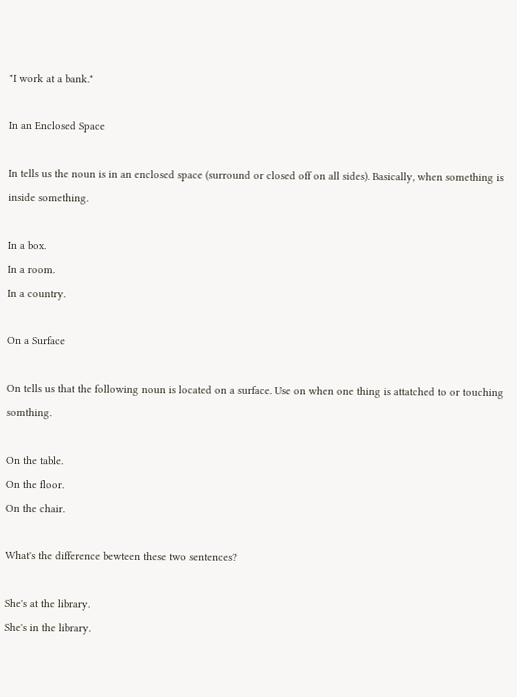"I work at a bank."

In an Enclosed Space

In tells us the noun is in an enclosed space (surround or closed off on all sides). Basically, when something is inside something.

In a box.
In a room.
In a country.

On a Surface

On tells us that the following noun is located on a surface. Use on when one thing is attatched to or touching somthing.

On the table.
On the floor.
On the chair.

What's the difference bewteen these two sentences?

She's at the library.
She's in the library.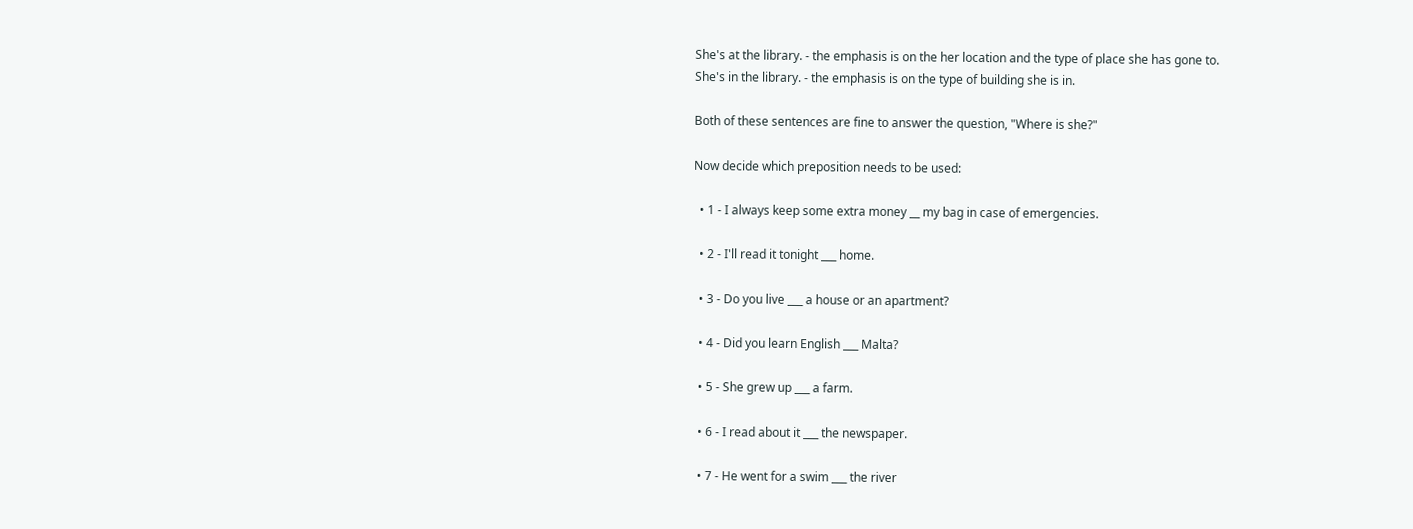She's at the library. - the emphasis is on the her location and the type of place she has gone to.
She's in the library. - the emphasis is on the type of building she is in.

Both of these sentences are fine to answer the question, "Where is she?"

Now decide which preposition needs to be used:

  • 1 - I always keep some extra money __ my bag in case of emergencies.

  • 2 - I'll read it tonight ___ home.

  • 3 - Do you live ___ a house or an apartment?

  • 4 - Did you learn English ___ Malta?

  • 5 - She grew up ___ a farm.

  • 6 - I read about it ___ the newspaper.

  • 7 - He went for a swim ___ the river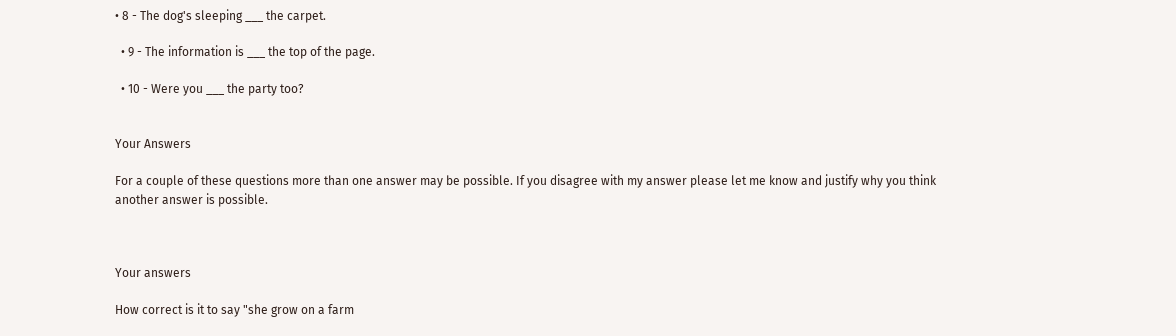• 8 - The dog's sleeping ___ the carpet.

  • 9 - The information is ___ the top of the page.

  • 10 - Were you ___ the party too?


Your Answers

For a couple of these questions more than one answer may be possible. If you disagree with my answer please let me know and justify why you think another answer is possible.



Your answers

How correct is it to say "she grow on a farm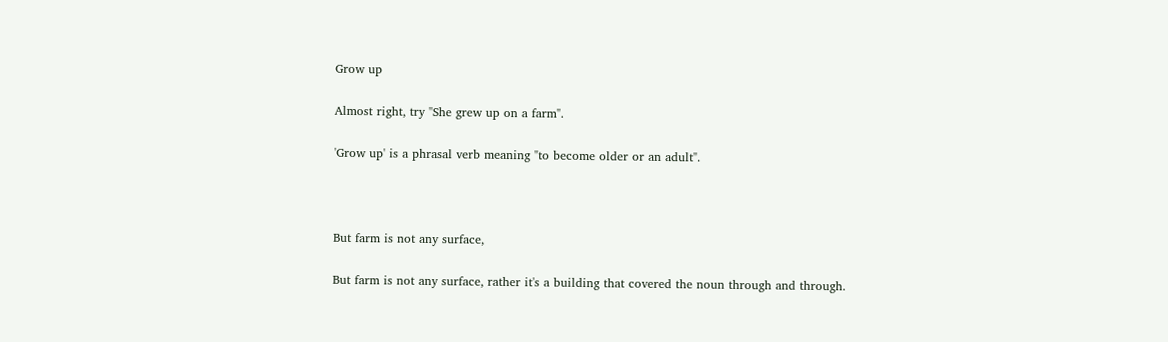Grow up

Almost right, try "She grew up on a farm".

'Grow up' is a phrasal verb meaning "to become older or an adult".



But farm is not any surface,

But farm is not any surface, rather it's a building that covered the noun through and through.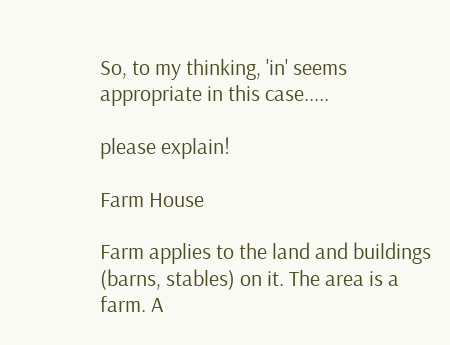So, to my thinking, 'in' seems appropriate in this case.....

please explain!

Farm House

Farm applies to the land and buildings (barns, stables) on it. The area is a farm. A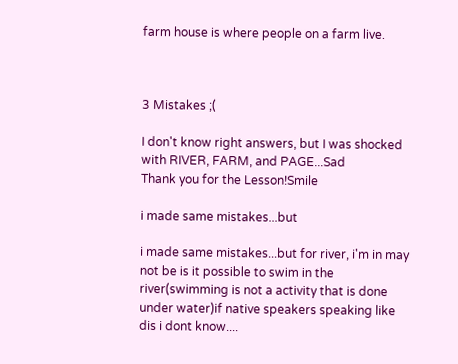farm house is where people on a farm live.



3 Mistakes ;(

I don't know right answers, but I was shocked with RIVER, FARM, and PAGE...Sad
Thank you for the Lesson!Smile

i made same mistakes...but

i made same mistakes...but for river, i'm in may not be is it possible to swim in the river(swimming is not a activity that is done under water)if native speakers speaking like dis i dont know....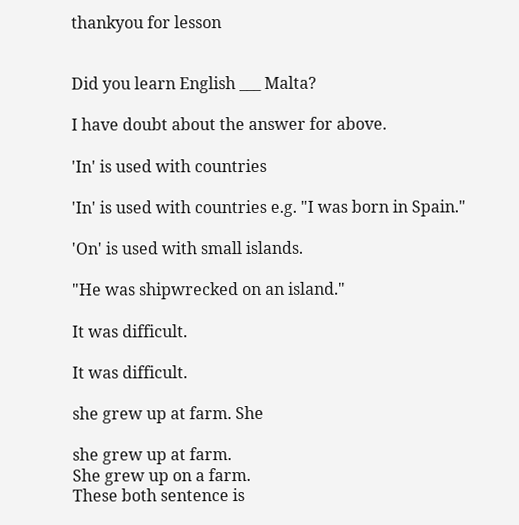thankyou for lesson


Did you learn English ___ Malta?

I have doubt about the answer for above.

'In' is used with countries

'In' is used with countries e.g. "I was born in Spain."

'On' is used with small islands.

"He was shipwrecked on an island."

It was difficult.

It was difficult.

she grew up at farm. She

she grew up at farm.
She grew up on a farm.
These both sentence is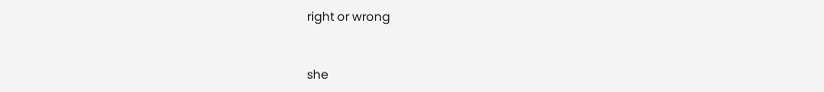right or wrong


she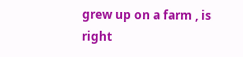grew up on a farm , is right